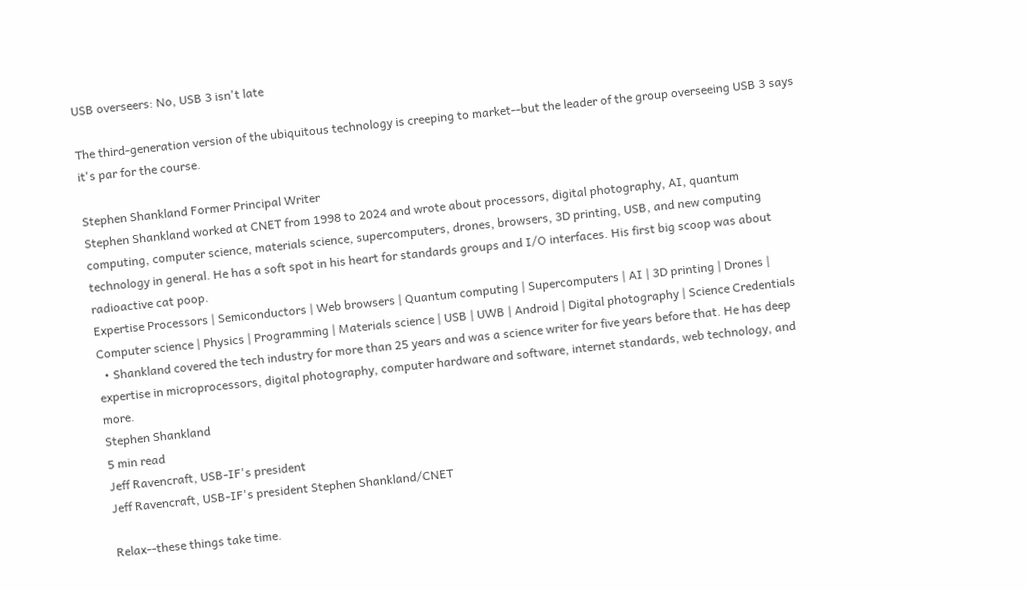USB overseers: No, USB 3 isn't late

The third-generation version of the ubiquitous technology is creeping to market--but the leader of the group overseeing USB 3 says it's par for the course.

Stephen Shankland Former Principal Writer
Stephen Shankland worked at CNET from 1998 to 2024 and wrote about processors, digital photography, AI, quantum computing, computer science, materials science, supercomputers, drones, browsers, 3D printing, USB, and new computing technology in general. He has a soft spot in his heart for standards groups and I/O interfaces. His first big scoop was about radioactive cat poop.
Expertise Processors | Semiconductors | Web browsers | Quantum computing | Supercomputers | AI | 3D printing | Drones | Computer science | Physics | Programming | Materials science | USB | UWB | Android | Digital photography | Science Credentials
  • Shankland covered the tech industry for more than 25 years and was a science writer for five years before that. He has deep expertise in microprocessors, digital photography, computer hardware and software, internet standards, web technology, and more.
Stephen Shankland
5 min read
Jeff Ravencraft, USB-IF's president
Jeff Ravencraft, USB-IF's president Stephen Shankland/CNET

Relax--these things take time.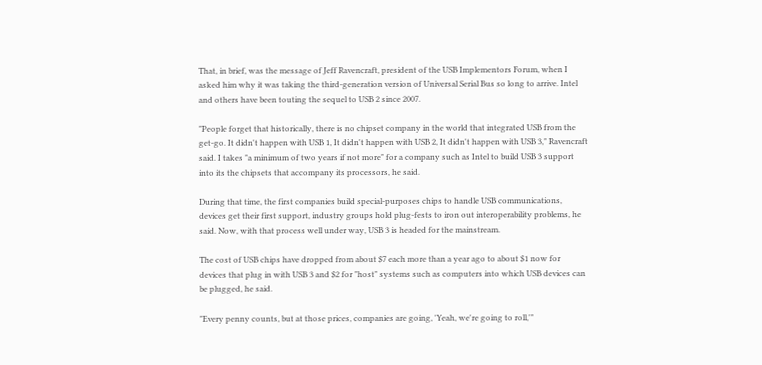That, in brief, was the message of Jeff Ravencraft, president of the USB Implementors Forum, when I asked him why it was taking the third-generation version of Universal Serial Bus so long to arrive. Intel and others have been touting the sequel to USB 2 since 2007.

"People forget that historically, there is no chipset company in the world that integrated USB from the get-go. It didn't happen with USB 1, It didn't happen with USB 2, It didn't happen with USB 3," Ravencraft said. I takes "a minimum of two years if not more" for a company such as Intel to build USB 3 support into its the chipsets that accompany its processors, he said.

During that time, the first companies build special-purposes chips to handle USB communications, devices get their first support, industry groups hold plug-fests to iron out interoperability problems, he said. Now, with that process well under way, USB 3 is headed for the mainstream.

The cost of USB chips have dropped from about $7 each more than a year ago to about $1 now for devices that plug in with USB 3 and $2 for "host" systems such as computers into which USB devices can be plugged, he said.

"Every penny counts, but at those prices, companies are going, 'Yeah, we're going to roll,'"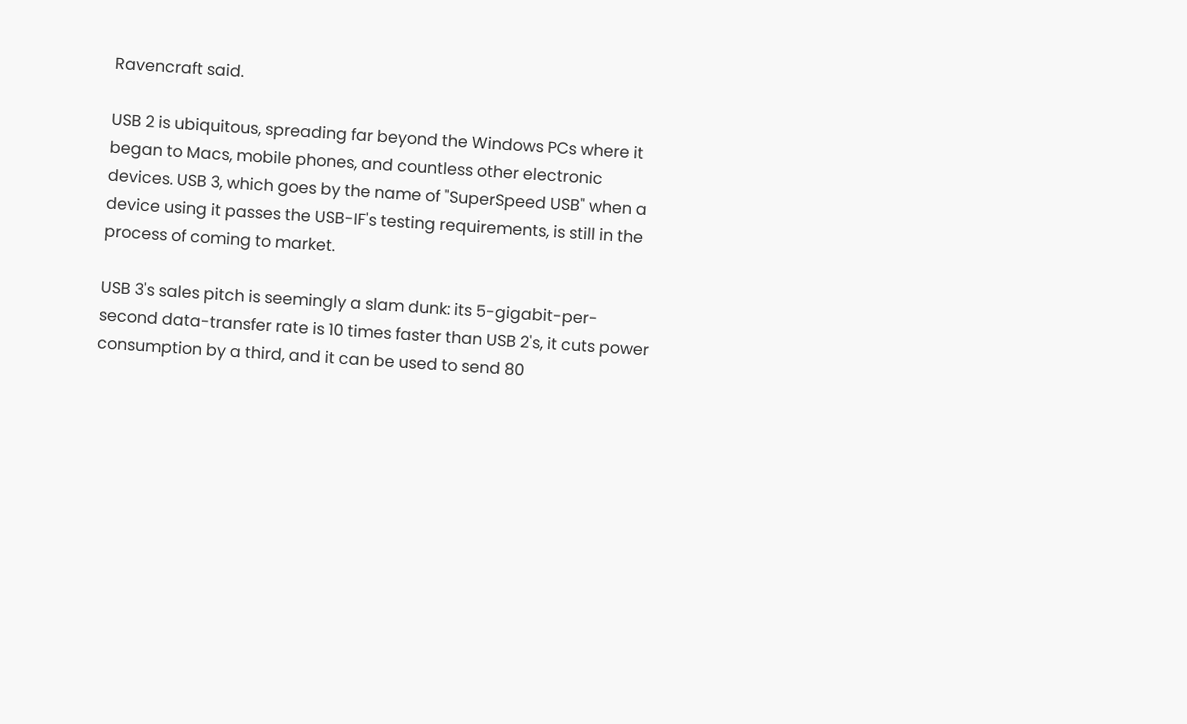Ravencraft said.

USB 2 is ubiquitous, spreading far beyond the Windows PCs where it began to Macs, mobile phones, and countless other electronic devices. USB 3, which goes by the name of "SuperSpeed USB" when a device using it passes the USB-IF's testing requirements, is still in the process of coming to market.

USB 3's sales pitch is seemingly a slam dunk: its 5-gigabit-per-second data-transfer rate is 10 times faster than USB 2's, it cuts power consumption by a third, and it can be used to send 80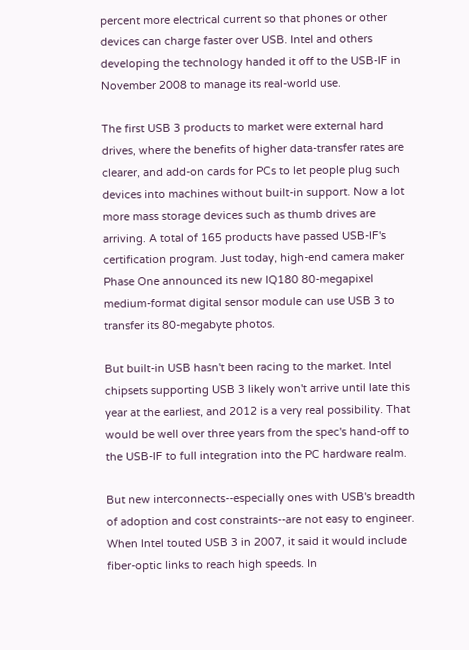percent more electrical current so that phones or other devices can charge faster over USB. Intel and others developing the technology handed it off to the USB-IF in November 2008 to manage its real-world use.

The first USB 3 products to market were external hard drives, where the benefits of higher data-transfer rates are clearer, and add-on cards for PCs to let people plug such devices into machines without built-in support. Now a lot more mass storage devices such as thumb drives are arriving. A total of 165 products have passed USB-IF's certification program. Just today, high-end camera maker Phase One announced its new IQ180 80-megapixel medium-format digital sensor module can use USB 3 to transfer its 80-megabyte photos.

But built-in USB hasn't been racing to the market. Intel chipsets supporting USB 3 likely won't arrive until late this year at the earliest, and 2012 is a very real possibility. That would be well over three years from the spec's hand-off to the USB-IF to full integration into the PC hardware realm.

But new interconnects--especially ones with USB's breadth of adoption and cost constraints--are not easy to engineer. When Intel touted USB 3 in 2007, it said it would include fiber-optic links to reach high speeds. In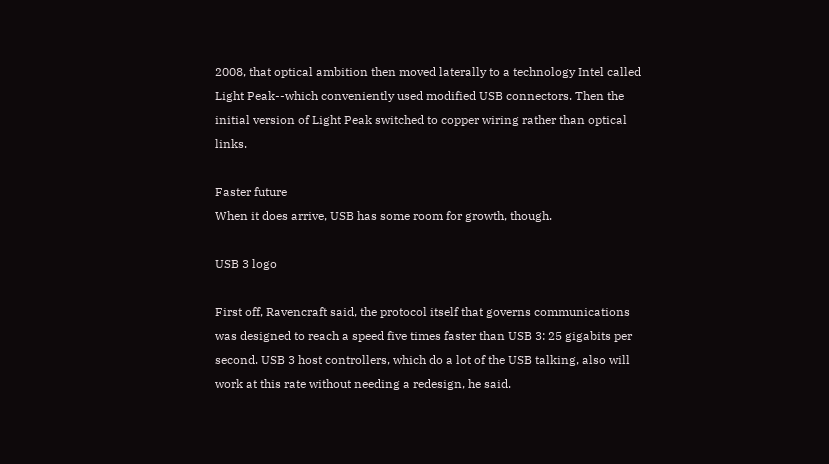2008, that optical ambition then moved laterally to a technology Intel called Light Peak--which conveniently used modified USB connectors. Then the initial version of Light Peak switched to copper wiring rather than optical links.

Faster future
When it does arrive, USB has some room for growth, though.

USB 3 logo

First off, Ravencraft said, the protocol itself that governs communications was designed to reach a speed five times faster than USB 3: 25 gigabits per second. USB 3 host controllers, which do a lot of the USB talking, also will work at this rate without needing a redesign, he said.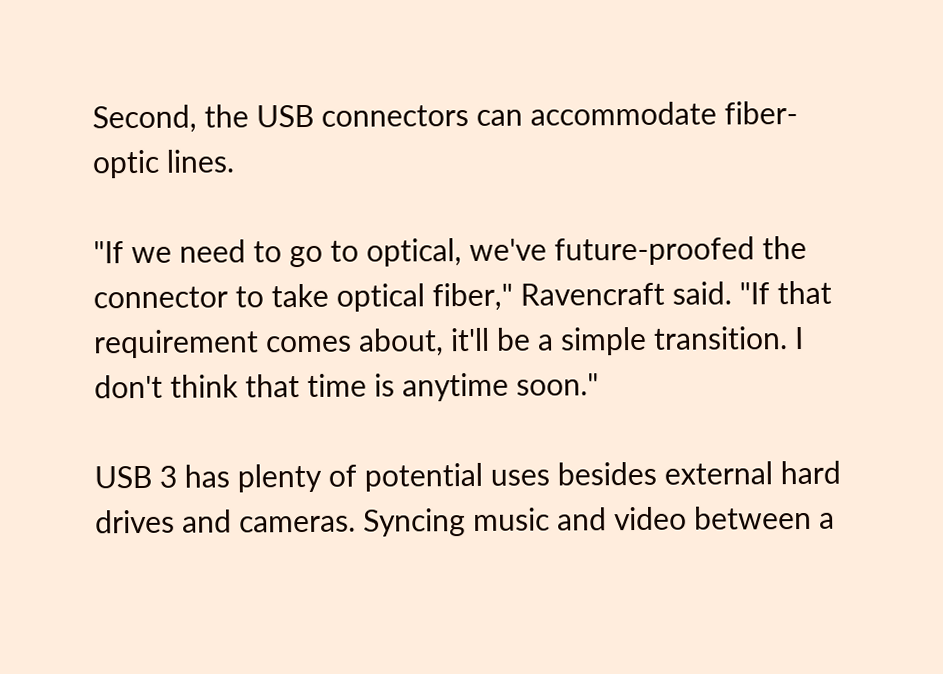Second, the USB connectors can accommodate fiber-optic lines.

"If we need to go to optical, we've future-proofed the connector to take optical fiber," Ravencraft said. "If that requirement comes about, it'll be a simple transition. I don't think that time is anytime soon."

USB 3 has plenty of potential uses besides external hard drives and cameras. Syncing music and video between a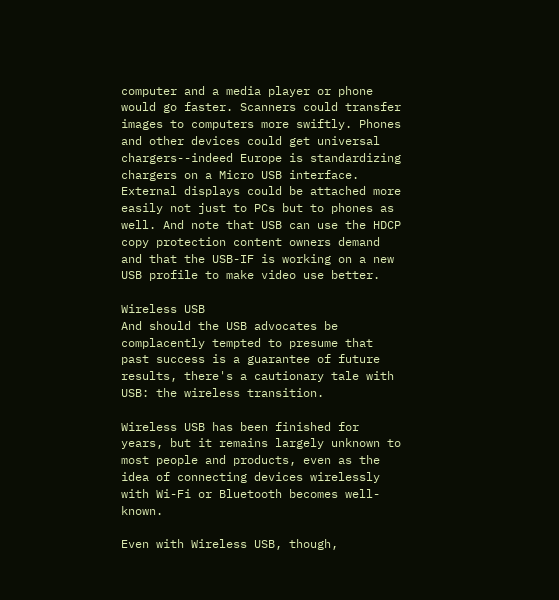computer and a media player or phone would go faster. Scanners could transfer images to computers more swiftly. Phones and other devices could get universal chargers--indeed Europe is standardizing chargers on a Micro USB interface. External displays could be attached more easily not just to PCs but to phones as well. And note that USB can use the HDCP copy protection content owners demand and that the USB-IF is working on a new USB profile to make video use better.

Wireless USB
And should the USB advocates be complacently tempted to presume that past success is a guarantee of future results, there's a cautionary tale with USB: the wireless transition.

Wireless USB has been finished for years, but it remains largely unknown to most people and products, even as the idea of connecting devices wirelessly with Wi-Fi or Bluetooth becomes well-known.

Even with Wireless USB, though,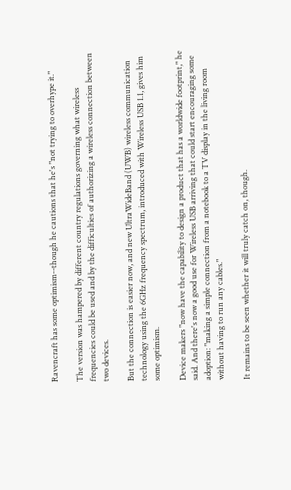Ravencraft has some optimism--though he cautions that he's "not trying to overhype it."

The version was hampered by different country regulations governing what wireless frequencies could be used and by the difficulties of authorizing a wireless connection between two devices.

But the connection is easier now, and new UltraWideBand (UWB) wireless communication technology using the 6GHz frequency spectrum, introduced with Wireless USB 1.1, gives him some optimism.

Device makers "now have the capability to design a product that has a worldwide footprint," he said. And there's now a good use for Wireless USB arriving that could start encouraging some adoption: "making a simple connection from a notebook to a TV display in the living room without having to run any cables."

It remains to be seen whether it will truly catch on, though.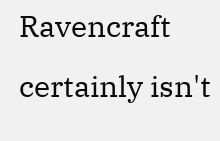Ravencraft certainly isn't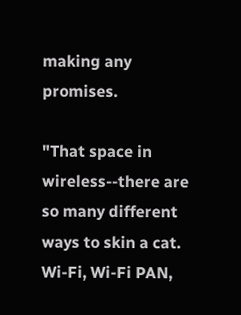making any promises.

"That space in wireless--there are so many different ways to skin a cat. Wi-Fi, Wi-Fi PAN,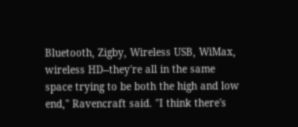Bluetooth, Zigby, Wireless USB, WiMax, wireless HD--they're all in the same space trying to be both the high and low end," Ravencraft said. "I think there's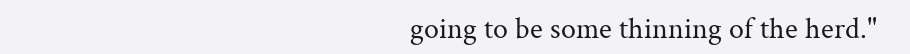going to be some thinning of the herd."